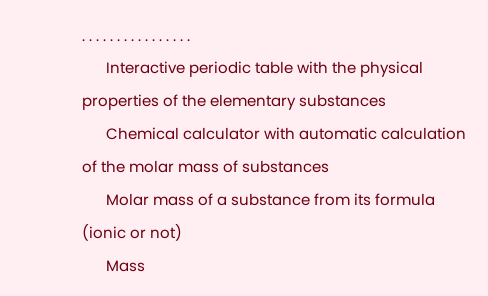. . . . . . . . . . . . . . . .
      Interactive periodic table with the physical properties of the elementary substances
      Chemical calculator with automatic calculation of the molar mass of substances
      Molar mass of a substance from its formula (ionic or not)
      Mass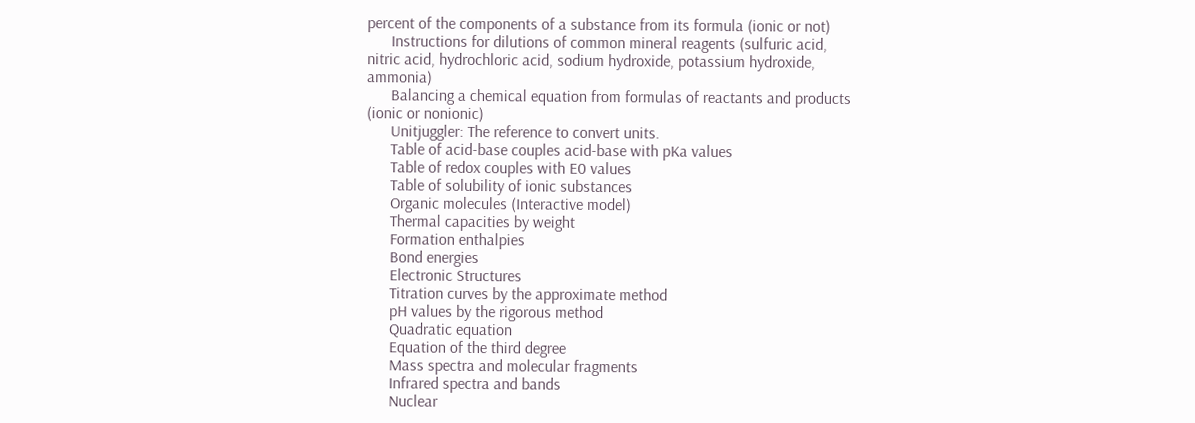percent of the components of a substance from its formula (ionic or not)
      Instructions for dilutions of common mineral reagents (sulfuric acid, nitric acid, hydrochloric acid, sodium hydroxide, potassium hydroxide, ammonia)
      Balancing a chemical equation from formulas of reactants and products (ionic or nonionic)
      Unitjuggler: The reference to convert units.
      Table of acid-base couples acid-base with pKa values
      Table of redox couples with E0 values
      Table of solubility of ionic substances
      Organic molecules (Interactive model)
      Thermal capacities by weight
      Formation enthalpies
      Bond energies
      Electronic Structures
      Titration curves by the approximate method
      pH values by the rigorous method
      Quadratic equation
      Equation of the third degree
      Mass spectra and molecular fragments
      Infrared spectra and bands
      Nuclear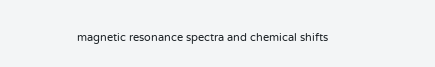magnetic resonance spectra and chemical shifts